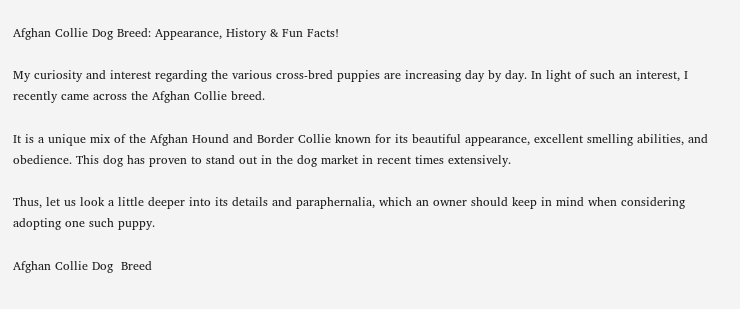Afghan Collie Dog Breed: Appearance, History & Fun Facts!

My curiosity and interest regarding the various cross-bred puppies are increasing day by day. In light of such an interest, I recently came across the Afghan Collie breed.

It is a unique mix of the Afghan Hound and Border Collie known for its beautiful appearance, excellent smelling abilities, and obedience. This dog has proven to stand out in the dog market in recent times extensively.

Thus, let us look a little deeper into its details and paraphernalia, which an owner should keep in mind when considering adopting one such puppy.

Afghan Collie Dog  Breed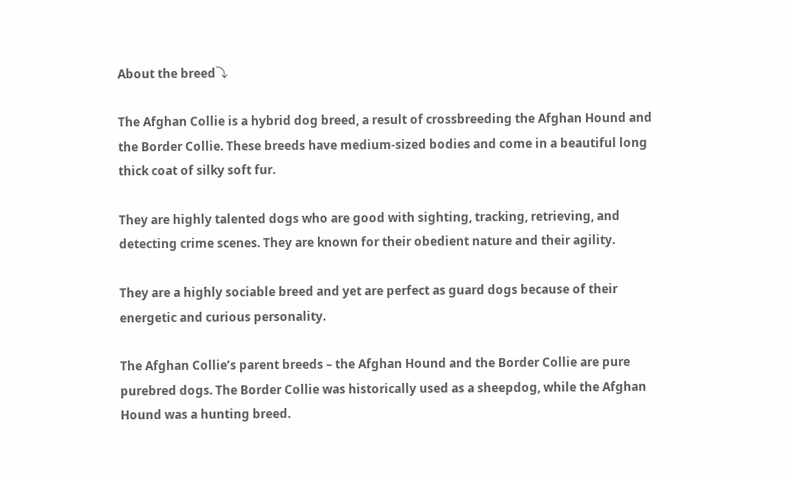About the breed⤵

The Afghan Collie is a hybrid dog breed, a result of crossbreeding the Afghan Hound and the Border Collie. These breeds have medium-sized bodies and come in a beautiful long thick coat of silky soft fur.

They are highly talented dogs who are good with sighting, tracking, retrieving, and detecting crime scenes. They are known for their obedient nature and their agility.

They are a highly sociable breed and yet are perfect as guard dogs because of their energetic and curious personality.

The Afghan Collie’s parent breeds – the Afghan Hound and the Border Collie are pure purebred dogs. The Border Collie was historically used as a sheepdog, while the Afghan Hound was a hunting breed.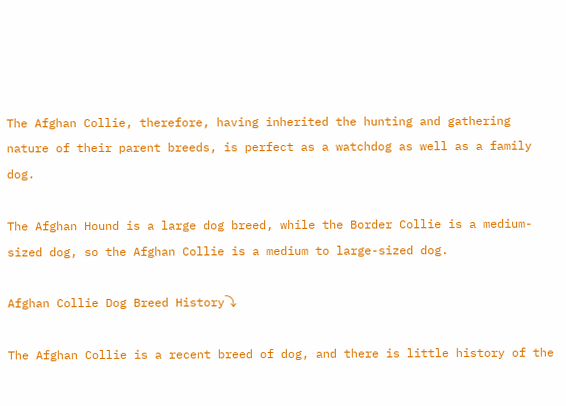The Afghan Collie, therefore, having inherited the hunting and gathering nature of their parent breeds, is perfect as a watchdog as well as a family dog.

The Afghan Hound is a large dog breed, while the Border Collie is a medium-sized dog, so the Afghan Collie is a medium to large-sized dog.

Afghan Collie Dog Breed History⤵

The Afghan Collie is a recent breed of dog, and there is little history of the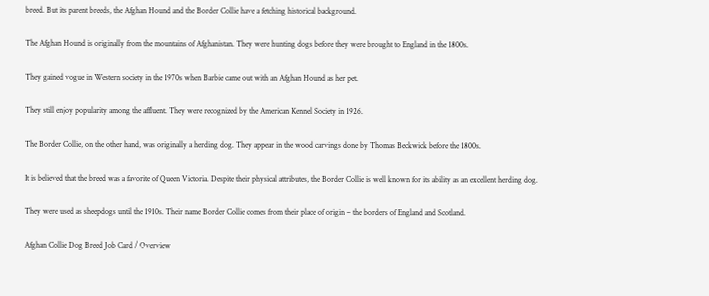breed. But its parent breeds, the Afghan Hound and the Border Collie have a fetching historical background.

The Afghan Hound is originally from the mountains of Afghanistan. They were hunting dogs before they were brought to England in the 1800s.

They gained vogue in Western society in the 1970s when Barbie came out with an Afghan Hound as her pet.

They still enjoy popularity among the affluent. They were recognized by the American Kennel Society in 1926.

The Border Collie, on the other hand, was originally a herding dog. They appear in the wood carvings done by Thomas Beckwick before the 1800s.

It is believed that the breed was a favorite of Queen Victoria. Despite their physical attributes, the Border Collie is well known for its ability as an excellent herding dog.

They were used as sheepdogs until the 1910s. Their name Border Collie comes from their place of origin – the borders of England and Scotland.

Afghan Collie Dog Breed Job Card / Overview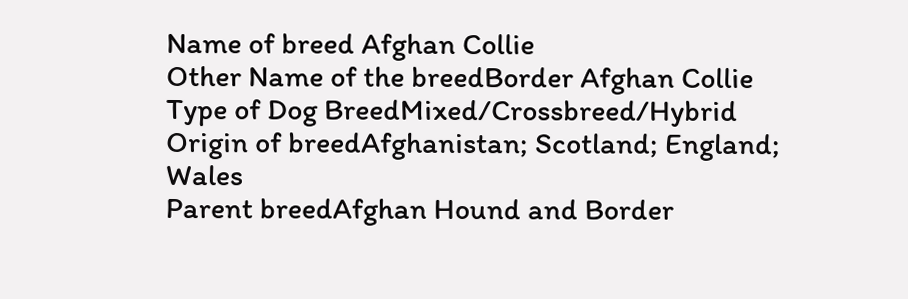Name of breed Afghan Collie
Other Name of the breedBorder Afghan Collie
Type of Dog BreedMixed/Crossbreed/Hybrid
Origin of breedAfghanistan; Scotland; England; Wales
Parent breedAfghan Hound and Border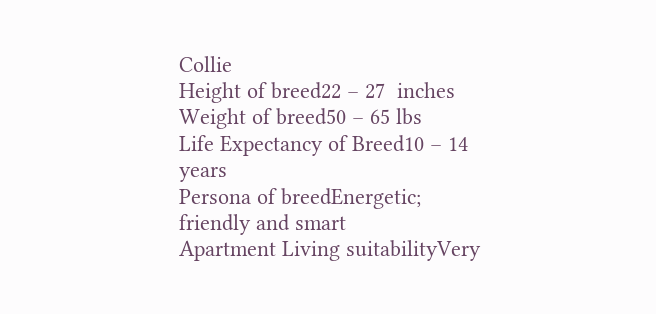Collie
Height of breed22 – 27  inches
Weight of breed50 – 65 lbs
Life Expectancy of Breed10 – 14 years
Persona of breedEnergetic; friendly and smart
Apartment Living suitabilityVery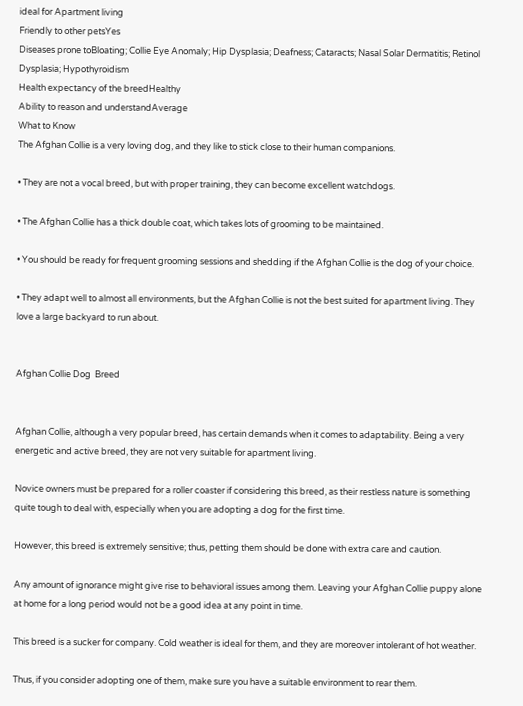ideal for Apartment living
Friendly to other petsYes
Diseases prone toBloating; Collie Eye Anomaly; Hip Dysplasia; Deafness; Cataracts; Nasal Solar Dermatitis; Retinol Dysplasia; Hypothyroidism
Health expectancy of the breedHealthy
Ability to reason and understandAverage
What to Know
The Afghan Collie is a very loving dog, and they like to stick close to their human companions.

• They are not a vocal breed, but with proper training, they can become excellent watchdogs.

• The Afghan Collie has a thick double coat, which takes lots of grooming to be maintained.

• You should be ready for frequent grooming sessions and shedding if the Afghan Collie is the dog of your choice.

• They adapt well to almost all environments, but the Afghan Collie is not the best suited for apartment living. They love a large backyard to run about.


Afghan Collie Dog  Breed


Afghan Collie, although a very popular breed, has certain demands when it comes to adaptability. Being a very energetic and active breed, they are not very suitable for apartment living.

Novice owners must be prepared for a roller coaster if considering this breed, as their restless nature is something quite tough to deal with, especially when you are adopting a dog for the first time.

However, this breed is extremely sensitive; thus, petting them should be done with extra care and caution.

Any amount of ignorance might give rise to behavioral issues among them. Leaving your Afghan Collie puppy alone at home for a long period would not be a good idea at any point in time.

This breed is a sucker for company. Cold weather is ideal for them, and they are moreover intolerant of hot weather.

Thus, if you consider adopting one of them, make sure you have a suitable environment to rear them.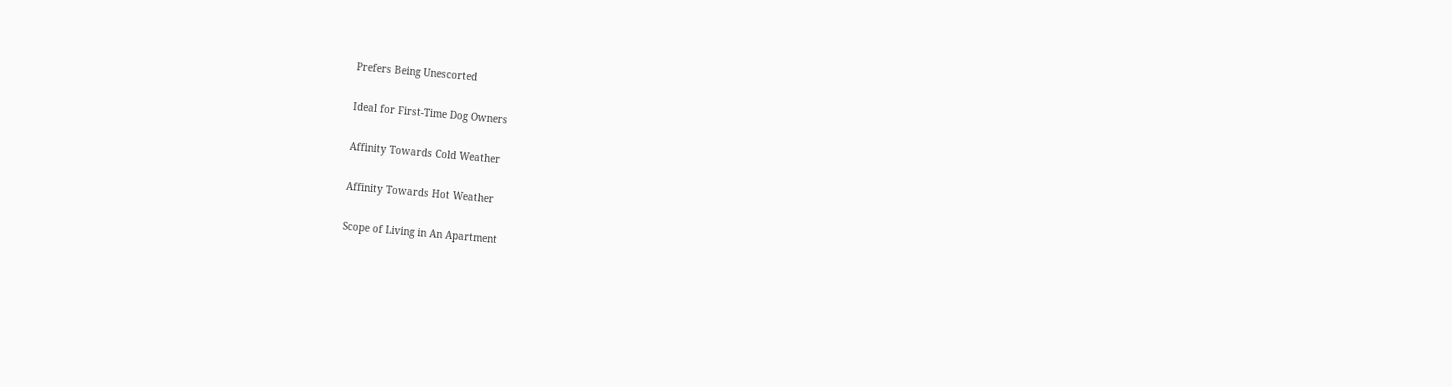Prefers Being Unescorted

Ideal for First-Time Dog Owners

Affinity Towards Cold Weather

Affinity Towards Hot Weather

Scope of Living in An Apartment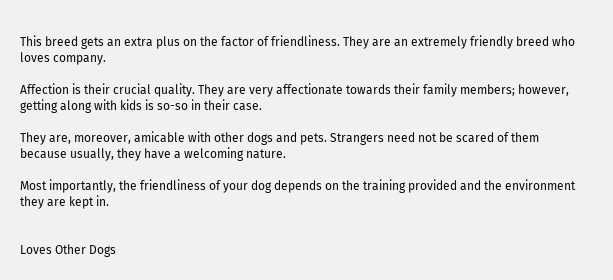This breed gets an extra plus on the factor of friendliness. They are an extremely friendly breed who loves company.

Affection is their crucial quality. They are very affectionate towards their family members; however, getting along with kids is so-so in their case.

They are, moreover, amicable with other dogs and pets. Strangers need not be scared of them because usually, they have a welcoming nature.

Most importantly, the friendliness of your dog depends on the training provided and the environment they are kept in.


Loves Other Dogs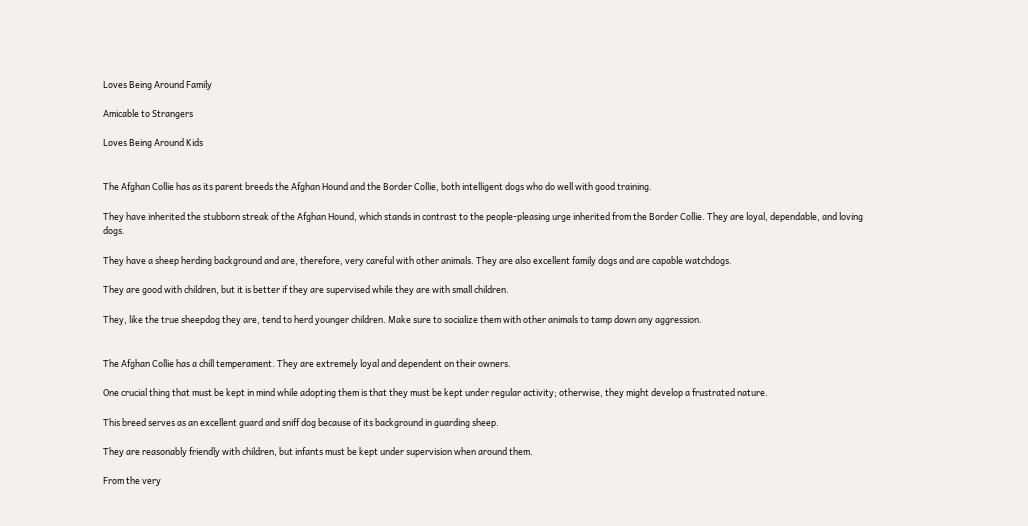Loves Being Around Family

Amicable to Strangers

Loves Being Around Kids


The Afghan Collie has as its parent breeds the Afghan Hound and the Border Collie, both intelligent dogs who do well with good training.

They have inherited the stubborn streak of the Afghan Hound, which stands in contrast to the people-pleasing urge inherited from the Border Collie. They are loyal, dependable, and loving dogs.

They have a sheep herding background and are, therefore, very careful with other animals. They are also excellent family dogs and are capable watchdogs.

They are good with children, but it is better if they are supervised while they are with small children.

They, like the true sheepdog they are, tend to herd younger children. Make sure to socialize them with other animals to tamp down any aggression.


The Afghan Collie has a chill temperament. They are extremely loyal and dependent on their owners.

One crucial thing that must be kept in mind while adopting them is that they must be kept under regular activity; otherwise, they might develop a frustrated nature.

This breed serves as an excellent guard and sniff dog because of its background in guarding sheep.

They are reasonably friendly with children, but infants must be kept under supervision when around them.

From the very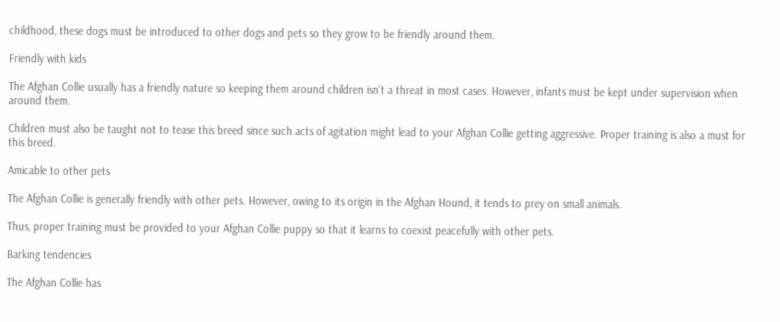childhood, these dogs must be introduced to other dogs and pets so they grow to be friendly around them.

Friendly with kids

The Afghan Collie usually has a friendly nature so keeping them around children isn’t a threat in most cases. However, infants must be kept under supervision when around them.

Children must also be taught not to tease this breed since such acts of agitation might lead to your Afghan Collie getting aggressive. Proper training is also a must for this breed.

Amicable to other pets

The Afghan Collie is generally friendly with other pets. However, owing to its origin in the Afghan Hound, it tends to prey on small animals.

Thus, proper training must be provided to your Afghan Collie puppy so that it learns to coexist peacefully with other pets.

Barking tendencies

The Afghan Collie has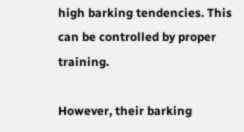high barking tendencies. This can be controlled by proper training.

However, their barking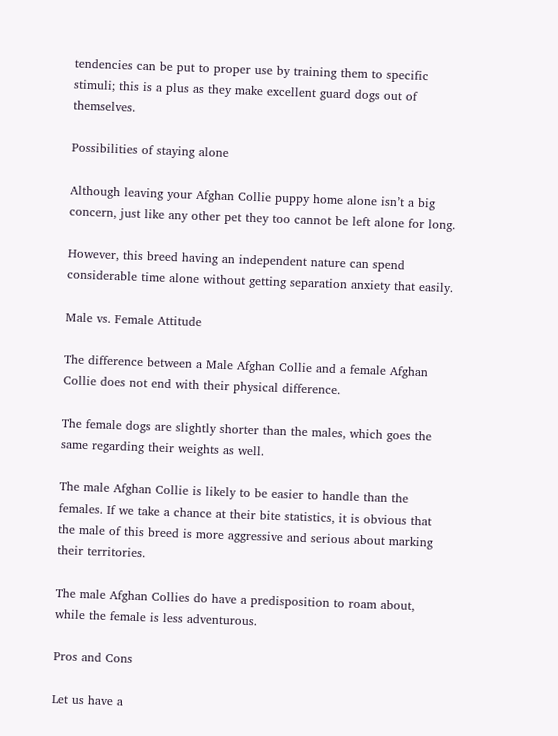tendencies can be put to proper use by training them to specific stimuli; this is a plus as they make excellent guard dogs out of themselves.

Possibilities of staying alone

Although leaving your Afghan Collie puppy home alone isn’t a big concern, just like any other pet they too cannot be left alone for long.

However, this breed having an independent nature can spend considerable time alone without getting separation anxiety that easily.

Male vs. Female Attitude

The difference between a Male Afghan Collie and a female Afghan Collie does not end with their physical difference.

The female dogs are slightly shorter than the males, which goes the same regarding their weights as well.

The male Afghan Collie is likely to be easier to handle than the females. If we take a chance at their bite statistics, it is obvious that the male of this breed is more aggressive and serious about marking their territories.

The male Afghan Collies do have a predisposition to roam about, while the female is less adventurous.

Pros and Cons

Let us have a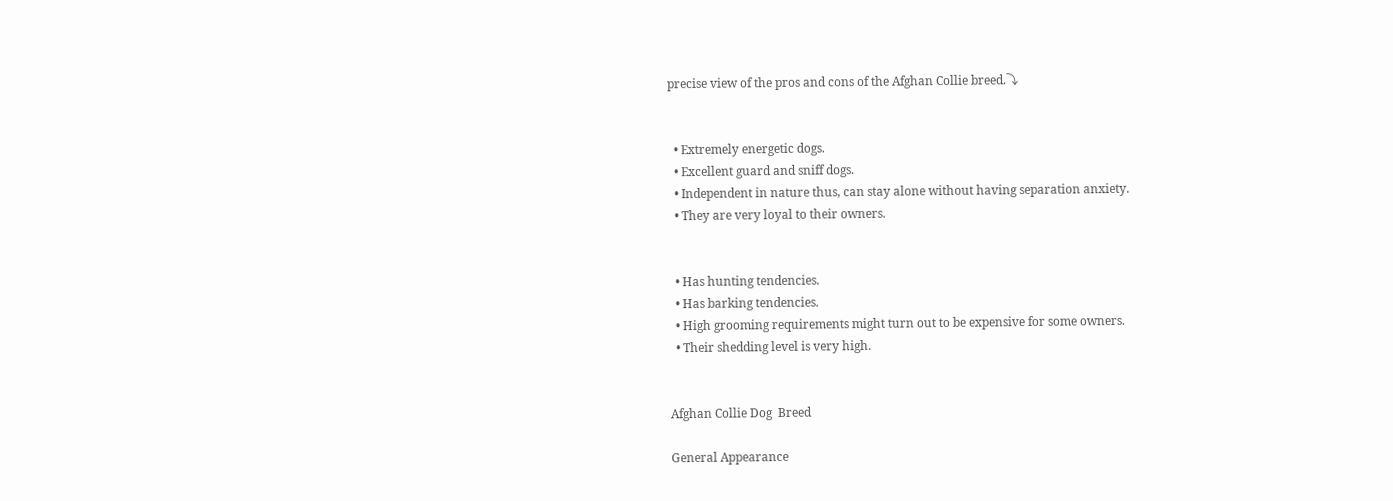precise view of the pros and cons of the Afghan Collie breed.⤵


  • Extremely energetic dogs.
  • Excellent guard and sniff dogs.
  • Independent in nature thus, can stay alone without having separation anxiety.
  • They are very loyal to their owners.


  • Has hunting tendencies.
  • Has barking tendencies.
  • High grooming requirements might turn out to be expensive for some owners.
  • Their shedding level is very high.


Afghan Collie Dog  Breed

General Appearance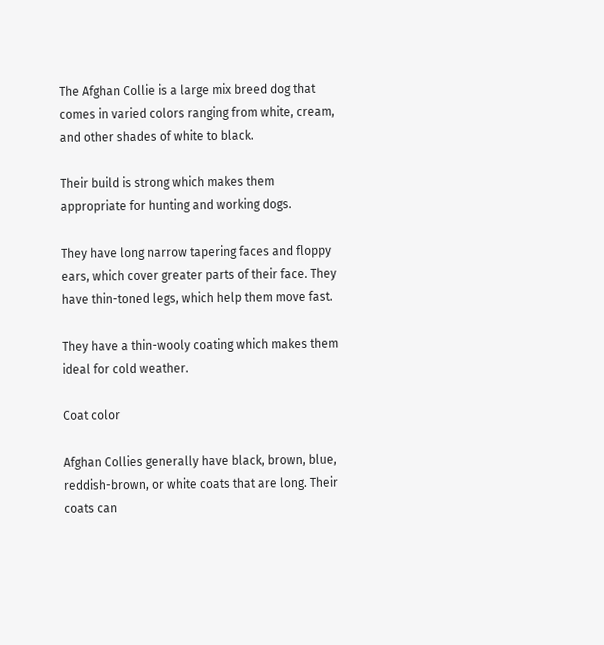The Afghan Collie is a large mix breed dog that comes in varied colors ranging from white, cream, and other shades of white to black.

Their build is strong which makes them appropriate for hunting and working dogs.

They have long narrow tapering faces and floppy ears, which cover greater parts of their face. They have thin-toned legs, which help them move fast.

They have a thin-wooly coating which makes them ideal for cold weather.

Coat color

Afghan Collies generally have black, brown, blue, reddish-brown, or white coats that are long. Their coats can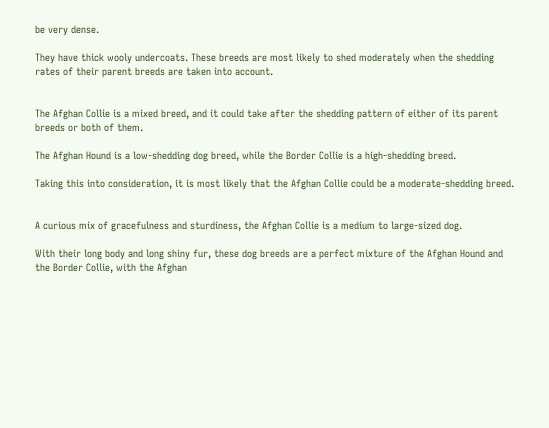be very dense.

They have thick wooly undercoats. These breeds are most likely to shed moderately when the shedding rates of their parent breeds are taken into account.


The Afghan Collie is a mixed breed, and it could take after the shedding pattern of either of its parent breeds or both of them.

The Afghan Hound is a low-shedding dog breed, while the Border Collie is a high-shedding breed.

Taking this into consideration, it is most likely that the Afghan Collie could be a moderate-shedding breed.


A curious mix of gracefulness and sturdiness, the Afghan Collie is a medium to large-sized dog.

With their long body and long shiny fur, these dog breeds are a perfect mixture of the Afghan Hound and the Border Collie, with the Afghan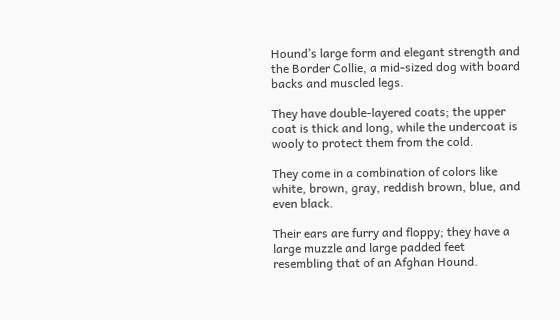Hound’s large form and elegant strength and the Border Collie, a mid-sized dog with board backs and muscled legs.

They have double-layered coats; the upper coat is thick and long, while the undercoat is wooly to protect them from the cold.

They come in a combination of colors like white, brown, gray, reddish brown, blue, and even black.

Their ears are furry and floppy; they have a large muzzle and large padded feet resembling that of an Afghan Hound.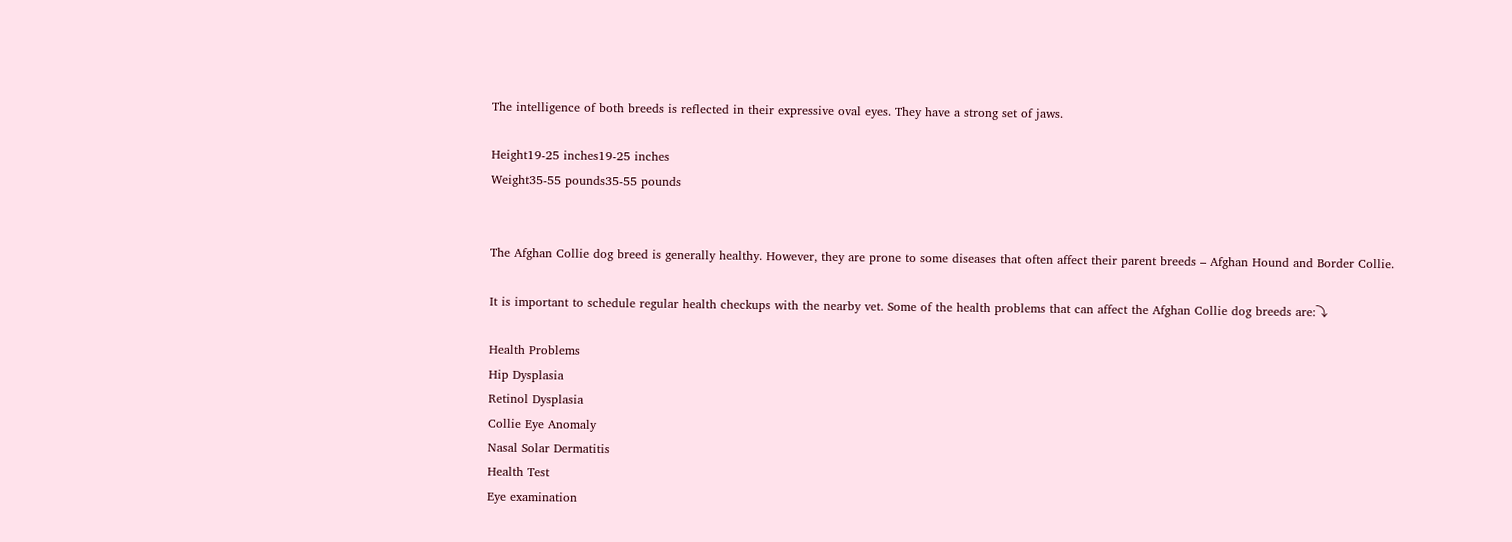The intelligence of both breeds is reflected in their expressive oval eyes. They have a strong set of jaws.

Height19-25 inches19-25 inches
Weight35-55 pounds35-55 pounds


The Afghan Collie dog breed is generally healthy. However, they are prone to some diseases that often affect their parent breeds – Afghan Hound and Border Collie.

It is important to schedule regular health checkups with the nearby vet. Some of the health problems that can affect the Afghan Collie dog breeds are:⤵

Health Problems
Hip Dysplasia
Retinol Dysplasia
Collie Eye Anomaly
Nasal Solar Dermatitis
Health Test
Eye examination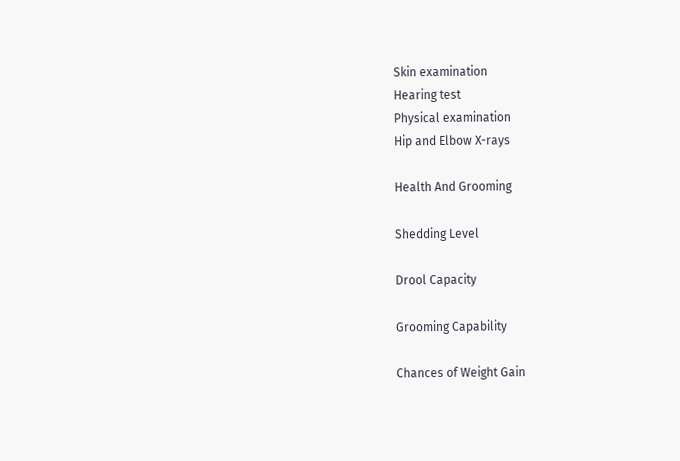Skin examination
Hearing test
Physical examination
Hip and Elbow X-rays

Health And Grooming

Shedding Level

Drool Capacity

Grooming Capability

Chances of Weight Gain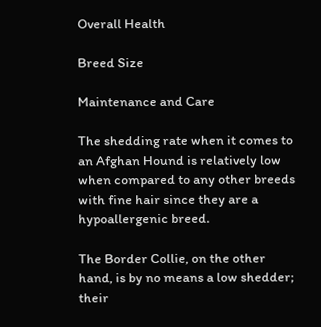Overall Health

Breed Size

Maintenance and Care

The shedding rate when it comes to an Afghan Hound is relatively low when compared to any other breeds with fine hair since they are a hypoallergenic breed.

The Border Collie, on the other hand, is by no means a low shedder; their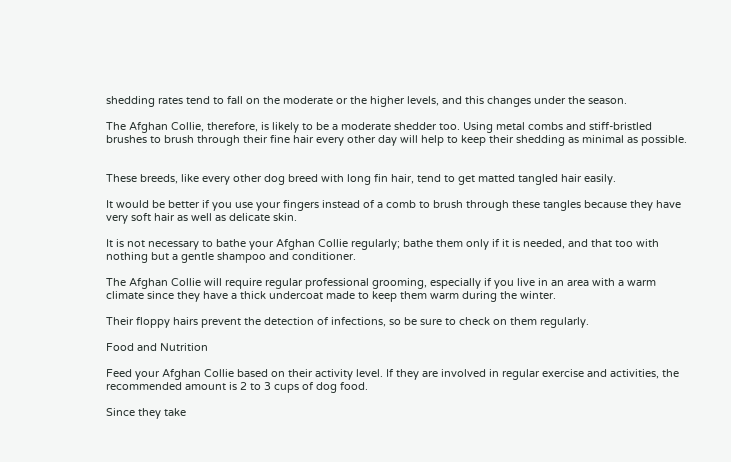shedding rates tend to fall on the moderate or the higher levels, and this changes under the season.

The Afghan Collie, therefore, is likely to be a moderate shedder too. Using metal combs and stiff-bristled brushes to brush through their fine hair every other day will help to keep their shedding as minimal as possible.


These breeds, like every other dog breed with long fin hair, tend to get matted tangled hair easily.

It would be better if you use your fingers instead of a comb to brush through these tangles because they have very soft hair as well as delicate skin.

It is not necessary to bathe your Afghan Collie regularly; bathe them only if it is needed, and that too with nothing but a gentle shampoo and conditioner.

The Afghan Collie will require regular professional grooming, especially if you live in an area with a warm climate since they have a thick undercoat made to keep them warm during the winter.

Their floppy hairs prevent the detection of infections, so be sure to check on them regularly.

Food and Nutrition

Feed your Afghan Collie based on their activity level. If they are involved in regular exercise and activities, the recommended amount is 2 to 3 cups of dog food.

Since they take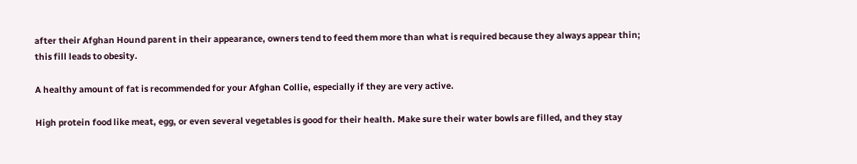after their Afghan Hound parent in their appearance, owners tend to feed them more than what is required because they always appear thin; this fill leads to obesity.

A healthy amount of fat is recommended for your Afghan Collie, especially if they are very active.

High protein food like meat, egg, or even several vegetables is good for their health. Make sure their water bowls are filled, and they stay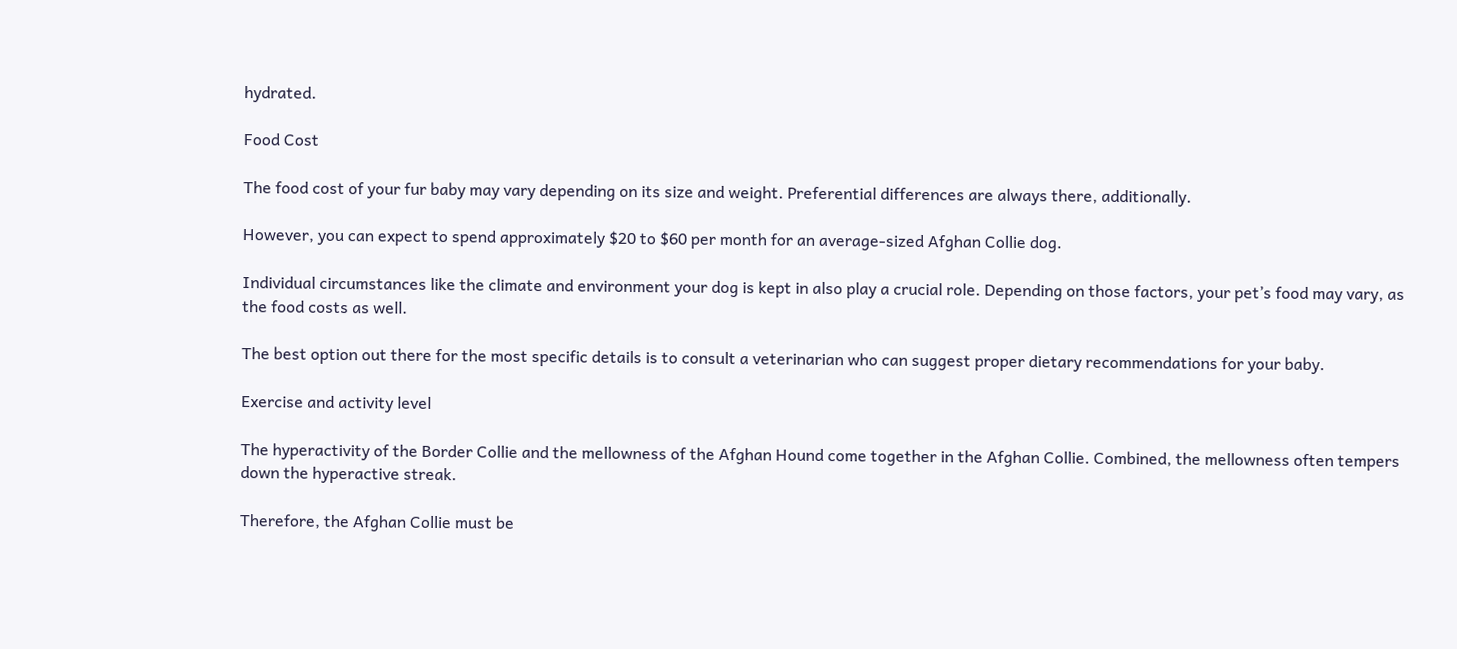hydrated.

Food Cost

The food cost of your fur baby may vary depending on its size and weight. Preferential differences are always there, additionally.

However, you can expect to spend approximately $20 to $60 per month for an average-sized Afghan Collie dog.

Individual circumstances like the climate and environment your dog is kept in also play a crucial role. Depending on those factors, your pet’s food may vary, as the food costs as well.

The best option out there for the most specific details is to consult a veterinarian who can suggest proper dietary recommendations for your baby.

Exercise and activity level

The hyperactivity of the Border Collie and the mellowness of the Afghan Hound come together in the Afghan Collie. Combined, the mellowness often tempers down the hyperactive streak.

Therefore, the Afghan Collie must be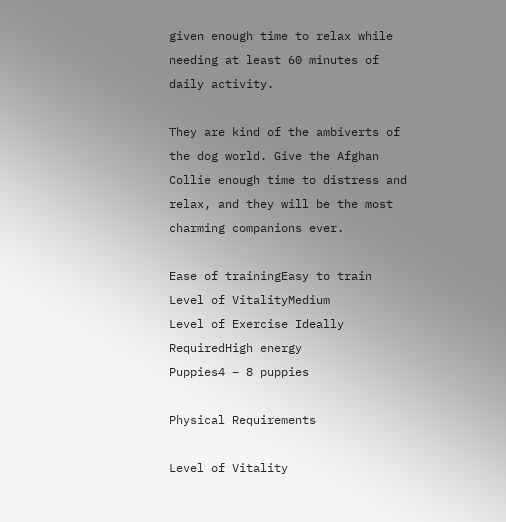given enough time to relax while needing at least 60 minutes of daily activity.

They are kind of the ambiverts of the dog world. Give the Afghan Collie enough time to distress and relax, and they will be the most charming companions ever.

Ease of trainingEasy to train
Level of VitalityMedium
Level of Exercise Ideally RequiredHigh energy
Puppies4 – 8 puppies

Physical Requirements

Level of Vitality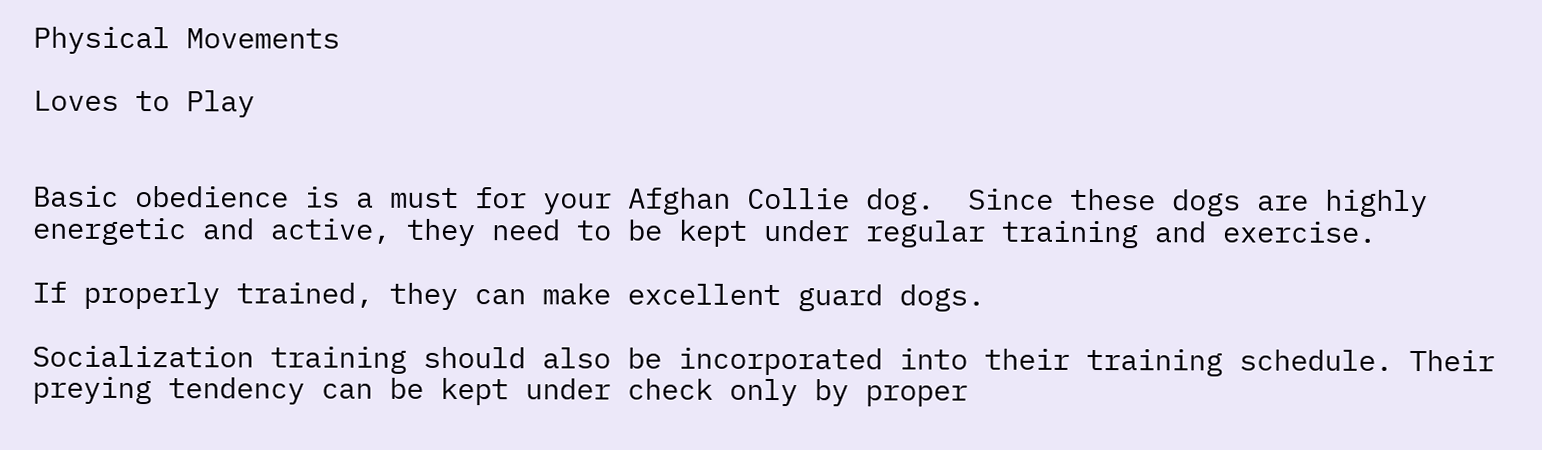Physical Movements

Loves to Play


Basic obedience is a must for your Afghan Collie dog.  Since these dogs are highly energetic and active, they need to be kept under regular training and exercise.

If properly trained, they can make excellent guard dogs.

Socialization training should also be incorporated into their training schedule. Their preying tendency can be kept under check only by proper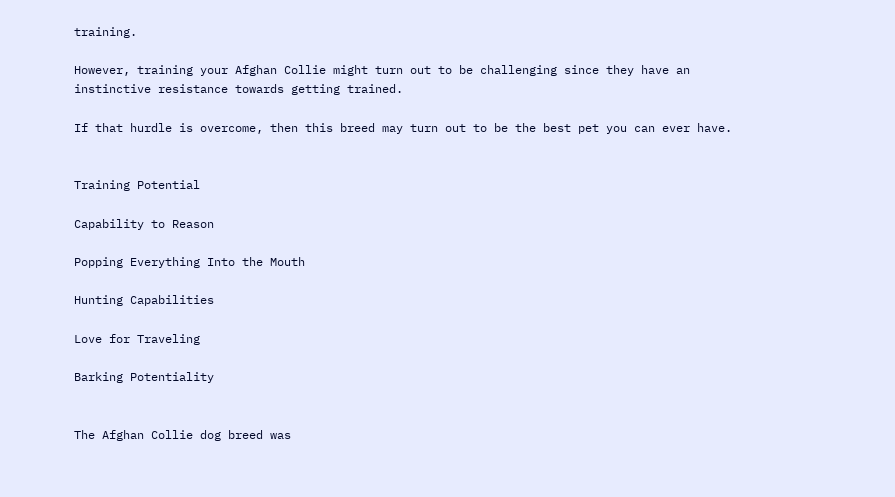training.

However, training your Afghan Collie might turn out to be challenging since they have an instinctive resistance towards getting trained.

If that hurdle is overcome, then this breed may turn out to be the best pet you can ever have.


Training Potential

Capability to Reason

Popping Everything Into the Mouth

Hunting Capabilities

Love for Traveling

Barking Potentiality


The Afghan Collie dog breed was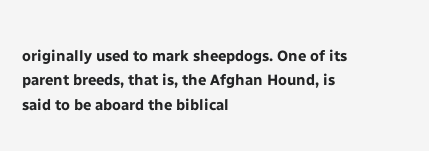originally used to mark sheepdogs. One of its parent breeds, that is, the Afghan Hound, is said to be aboard the biblical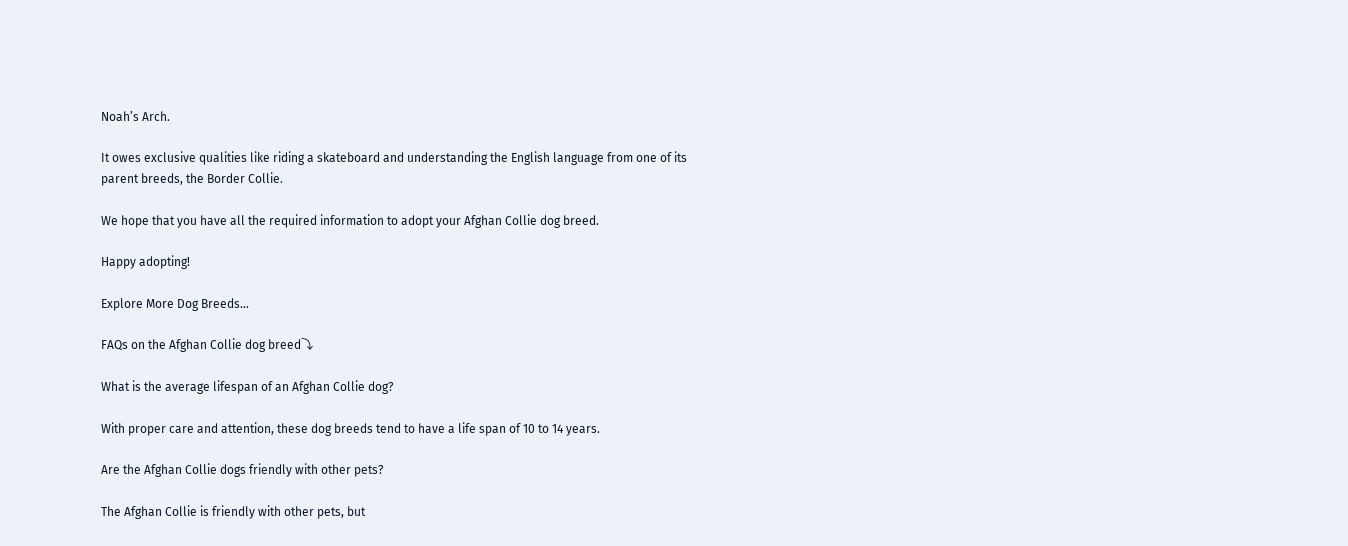Noah’s Arch.

It owes exclusive qualities like riding a skateboard and understanding the English language from one of its parent breeds, the Border Collie.

We hope that you have all the required information to adopt your Afghan Collie dog breed.

Happy adopting!

Explore More Dog Breeds…

FAQs on the Afghan Collie dog breed⤵

What is the average lifespan of an Afghan Collie dog?

With proper care and attention, these dog breeds tend to have a life span of 10 to 14 years.

Are the Afghan Collie dogs friendly with other pets?

The Afghan Collie is friendly with other pets, but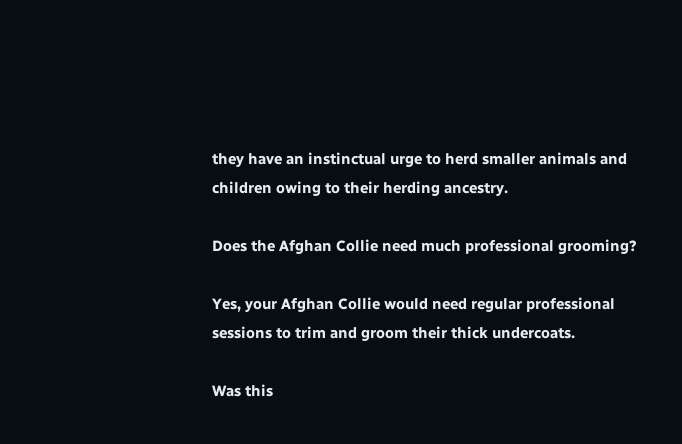they have an instinctual urge to herd smaller animals and children owing to their herding ancestry.

Does the Afghan Collie need much professional grooming?

Yes, your Afghan Collie would need regular professional sessions to trim and groom their thick undercoats.

Was this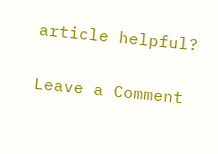article helpful?

Leave a Comment